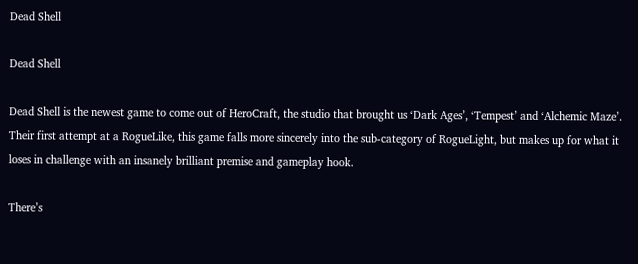Dead Shell

Dead Shell

Dead Shell is the newest game to come out of HeroCraft, the studio that brought us ‘Dark Ages’, ‘Tempest’ and ‘Alchemic Maze’. Their first attempt at a RogueLike, this game falls more sincerely into the sub-category of RogueLight, but makes up for what it loses in challenge with an insanely brilliant premise and gameplay hook.

There’s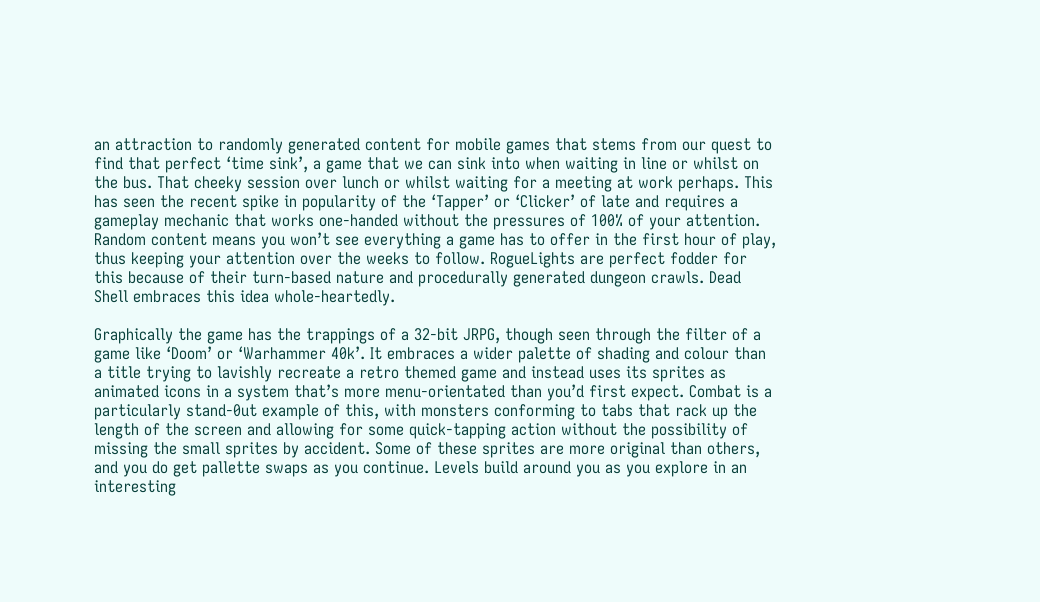an attraction to randomly generated content for mobile games that stems from our quest to find that perfect ‘time sink’, a game that we can sink into when waiting in line or whilst on the bus. That cheeky session over lunch or whilst waiting for a meeting at work perhaps. This has seen the recent spike in popularity of the ‘Tapper’ or ‘Clicker’ of late and requires a gameplay mechanic that works one-handed without the pressures of 100% of your attention. Random content means you won’t see everything a game has to offer in the first hour of play, thus keeping your attention over the weeks to follow. RogueLights are perfect fodder for this because of their turn-based nature and procedurally generated dungeon crawls. Dead Shell embraces this idea whole-heartedly.

Graphically the game has the trappings of a 32-bit JRPG, though seen through the filter of a game like ‘Doom’ or ‘Warhammer 40k’. It embraces a wider palette of shading and colour than a title trying to lavishly recreate a retro themed game and instead uses its sprites as animated icons in a system that’s more menu-orientated than you’d first expect. Combat is a particularly stand-0ut example of this, with monsters conforming to tabs that rack up the length of the screen and allowing for some quick-tapping action without the possibility of missing the small sprites by accident. Some of these sprites are more original than others, and you do get pallette swaps as you continue. Levels build around you as you explore in an interesting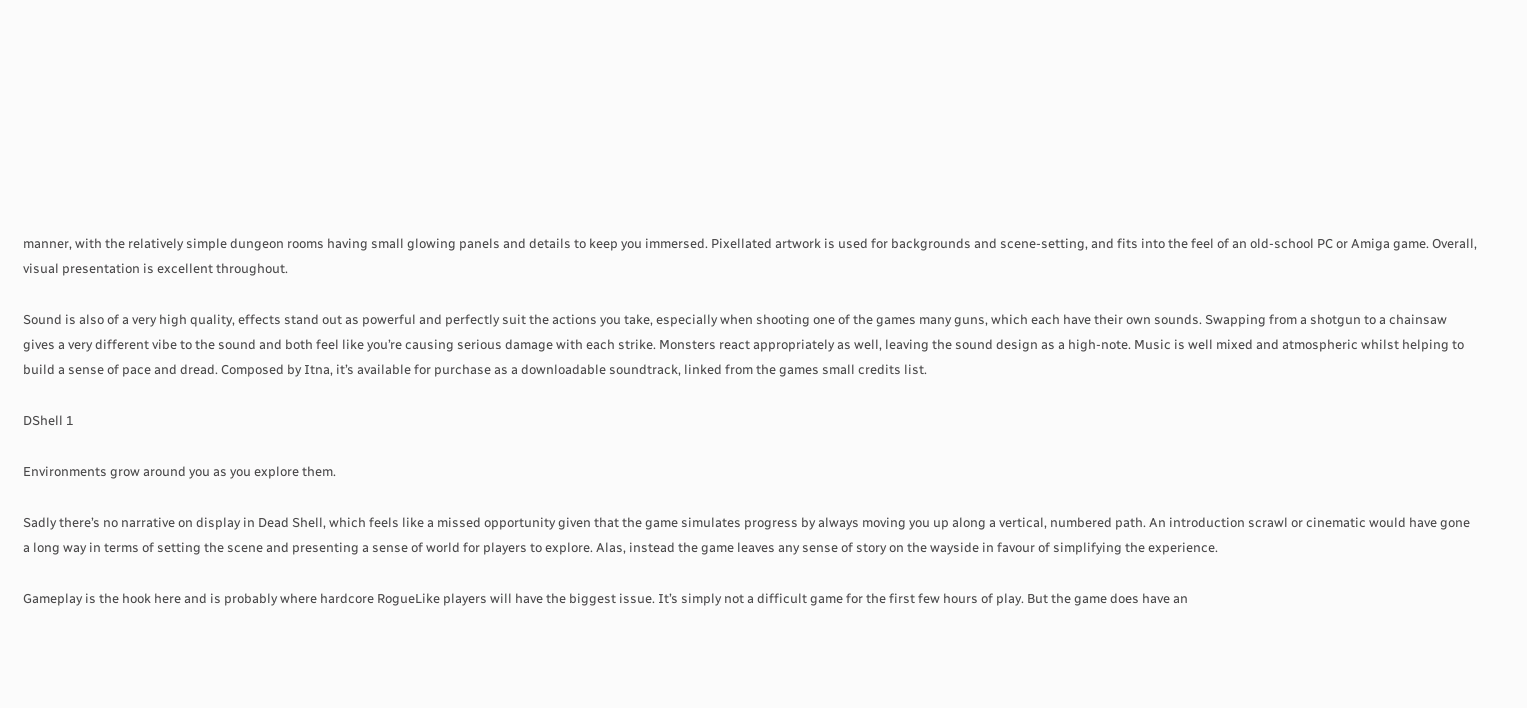manner, with the relatively simple dungeon rooms having small glowing panels and details to keep you immersed. Pixellated artwork is used for backgrounds and scene-setting, and fits into the feel of an old-school PC or Amiga game. Overall, visual presentation is excellent throughout.

Sound is also of a very high quality, effects stand out as powerful and perfectly suit the actions you take, especially when shooting one of the games many guns, which each have their own sounds. Swapping from a shotgun to a chainsaw gives a very different vibe to the sound and both feel like you’re causing serious damage with each strike. Monsters react appropriately as well, leaving the sound design as a high-note. Music is well mixed and atmospheric whilst helping to build a sense of pace and dread. Composed by Itna, it’s available for purchase as a downloadable soundtrack, linked from the games small credits list.

DShell 1

Environments grow around you as you explore them.

Sadly there’s no narrative on display in Dead Shell, which feels like a missed opportunity given that the game simulates progress by always moving you up along a vertical, numbered path. An introduction scrawl or cinematic would have gone a long way in terms of setting the scene and presenting a sense of world for players to explore. Alas, instead the game leaves any sense of story on the wayside in favour of simplifying the experience.

Gameplay is the hook here and is probably where hardcore RogueLike players will have the biggest issue. It’s simply not a difficult game for the first few hours of play. But the game does have an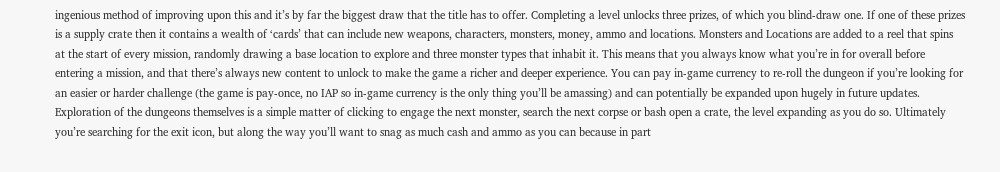ingenious method of improving upon this and it’s by far the biggest draw that the title has to offer. Completing a level unlocks three prizes, of which you blind-draw one. If one of these prizes is a supply crate then it contains a wealth of ‘cards’ that can include new weapons, characters, monsters, money, ammo and locations. Monsters and Locations are added to a reel that spins at the start of every mission, randomly drawing a base location to explore and three monster types that inhabit it. This means that you always know what you’re in for overall before entering a mission, and that there’s always new content to unlock to make the game a richer and deeper experience. You can pay in-game currency to re-roll the dungeon if you’re looking for an easier or harder challenge (the game is pay-once, no IAP so in-game currency is the only thing you’ll be amassing) and can potentially be expanded upon hugely in future updates. Exploration of the dungeons themselves is a simple matter of clicking to engage the next monster, search the next corpse or bash open a crate, the level expanding as you do so. Ultimately you’re searching for the exit icon, but along the way you’ll want to snag as much cash and ammo as you can because in part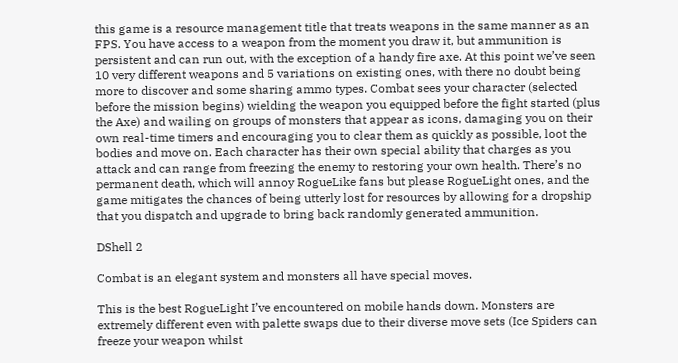this game is a resource management title that treats weapons in the same manner as an FPS. You have access to a weapon from the moment you draw it, but ammunition is persistent and can run out, with the exception of a handy fire axe. At this point we’ve seen 10 very different weapons and 5 variations on existing ones, with there no doubt being more to discover and some sharing ammo types. Combat sees your character (selected before the mission begins) wielding the weapon you equipped before the fight started (plus the Axe) and wailing on groups of monsters that appear as icons, damaging you on their own real-time timers and encouraging you to clear them as quickly as possible, loot the bodies and move on. Each character has their own special ability that charges as you attack and can range from freezing the enemy to restoring your own health. There’s no permanent death, which will annoy RogueLike fans but please RogueLight ones, and the game mitigates the chances of being utterly lost for resources by allowing for a dropship that you dispatch and upgrade to bring back randomly generated ammunition.

DShell 2

Combat is an elegant system and monsters all have special moves.

This is the best RogueLight I’ve encountered on mobile hands down. Monsters are extremely different even with palette swaps due to their diverse move sets (Ice Spiders can freeze your weapon whilst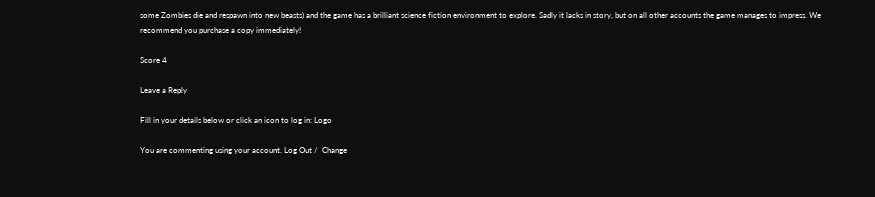some Zombies die and respawn into new beasts) and the game has a brilliant science fiction environment to explore. Sadly it lacks in story, but on all other accounts the game manages to impress. We recommend you purchase a copy immediately!

Score 4

Leave a Reply

Fill in your details below or click an icon to log in: Logo

You are commenting using your account. Log Out /  Change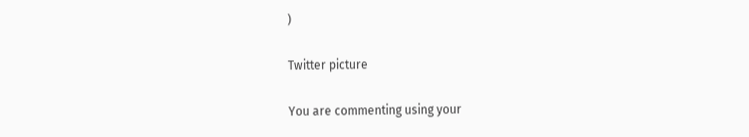)

Twitter picture

You are commenting using your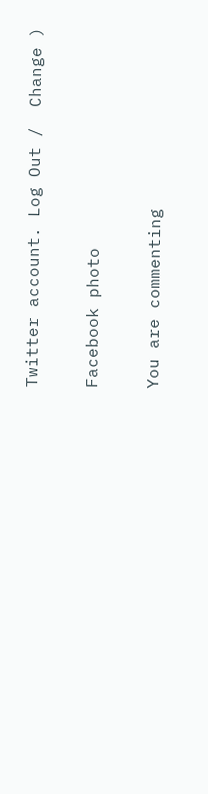Twitter account. Log Out /  Change )

Facebook photo

You are commenting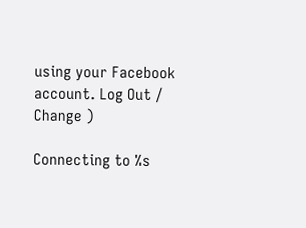using your Facebook account. Log Out /  Change )

Connecting to %s